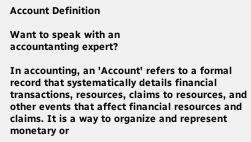Account Definition

Want to speak with an
accountanting expert?

In accounting, an 'Account' refers to a formal record that systematically details financial transactions, resources, claims to resources, and other events that affect financial resources and claims. It is a way to organize and represent monetary or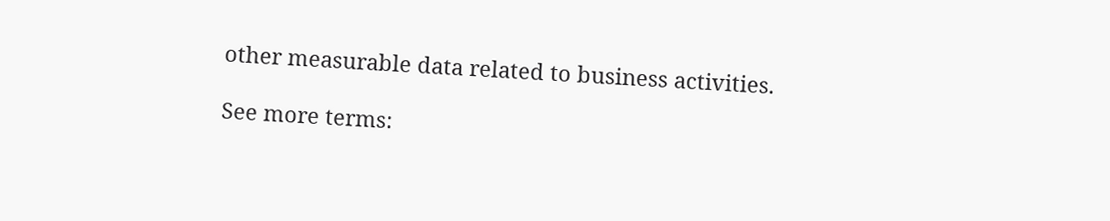other measurable data related to business activities.

See more terms: